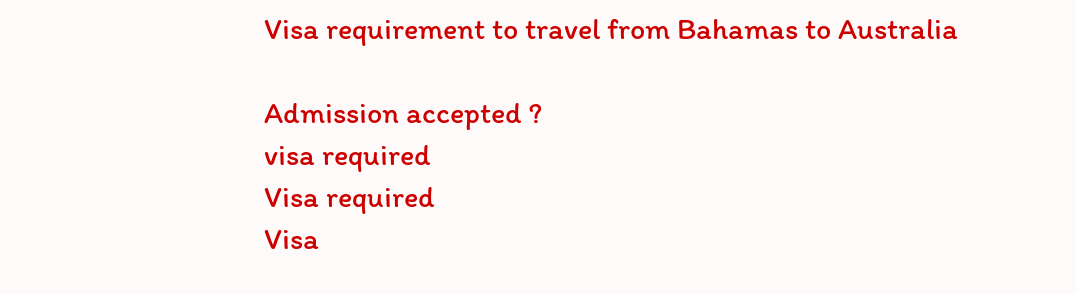Visa requirement to travel from Bahamas to Australia

Admission accepted ?
visa required
Visa required
Visa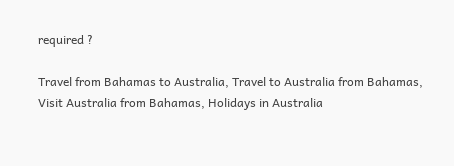required ?

Travel from Bahamas to Australia, Travel to Australia from Bahamas, Visit Australia from Bahamas, Holidays in Australia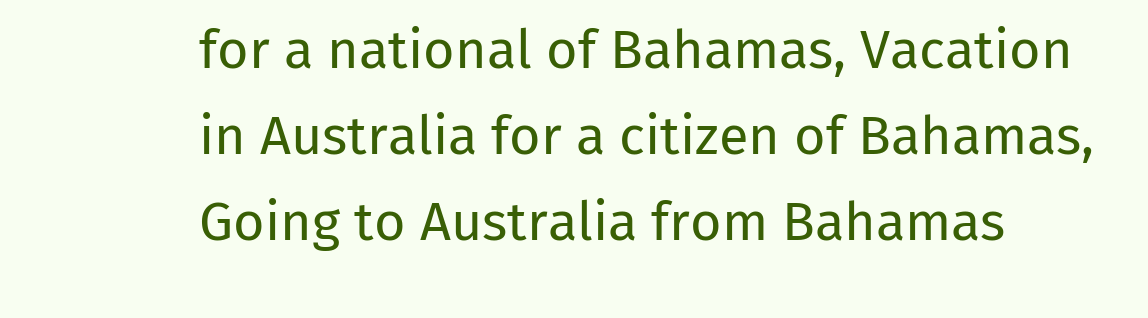for a national of Bahamas, Vacation in Australia for a citizen of Bahamas, Going to Australia from Bahamas